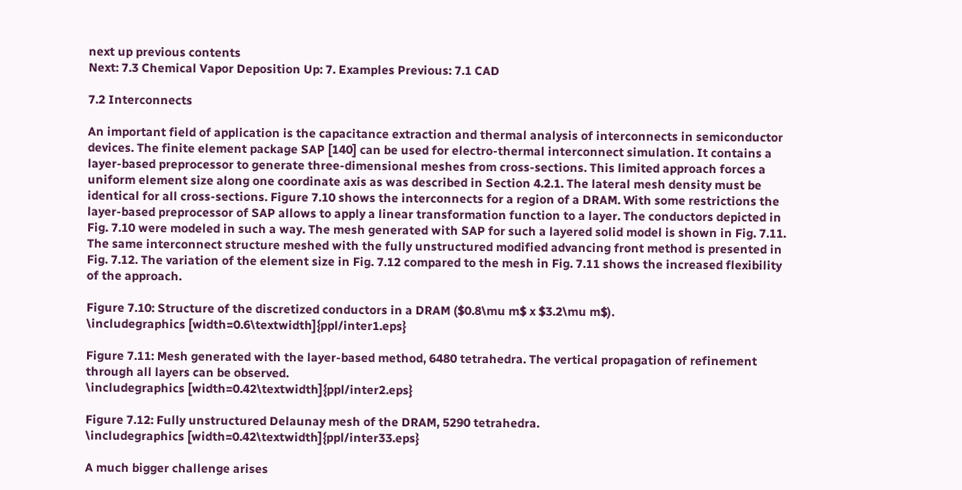next up previous contents
Next: 7.3 Chemical Vapor Deposition Up: 7. Examples Previous: 7.1 CAD

7.2 Interconnects

An important field of application is the capacitance extraction and thermal analysis of interconnects in semiconductor devices. The finite element package SAP [140] can be used for electro-thermal interconnect simulation. It contains a layer-based preprocessor to generate three-dimensional meshes from cross-sections. This limited approach forces a uniform element size along one coordinate axis as was described in Section 4.2.1. The lateral mesh density must be identical for all cross-sections. Figure 7.10 shows the interconnects for a region of a DRAM. With some restrictions the layer-based preprocessor of SAP allows to apply a linear transformation function to a layer. The conductors depicted in Fig. 7.10 were modeled in such a way. The mesh generated with SAP for such a layered solid model is shown in Fig. 7.11. The same interconnect structure meshed with the fully unstructured modified advancing front method is presented in Fig. 7.12. The variation of the element size in Fig. 7.12 compared to the mesh in Fig. 7.11 shows the increased flexibility of the approach.

Figure 7.10: Structure of the discretized conductors in a DRAM ($0.8\mu m$ x $3.2\mu m$).
\includegraphics [width=0.6\textwidth]{ppl/inter1.eps}

Figure 7.11: Mesh generated with the layer-based method, 6480 tetrahedra. The vertical propagation of refinement through all layers can be observed.
\includegraphics [width=0.42\textwidth]{ppl/inter2.eps}

Figure 7.12: Fully unstructured Delaunay mesh of the DRAM, 5290 tetrahedra.
\includegraphics [width=0.42\textwidth]{ppl/inter33.eps}

A much bigger challenge arises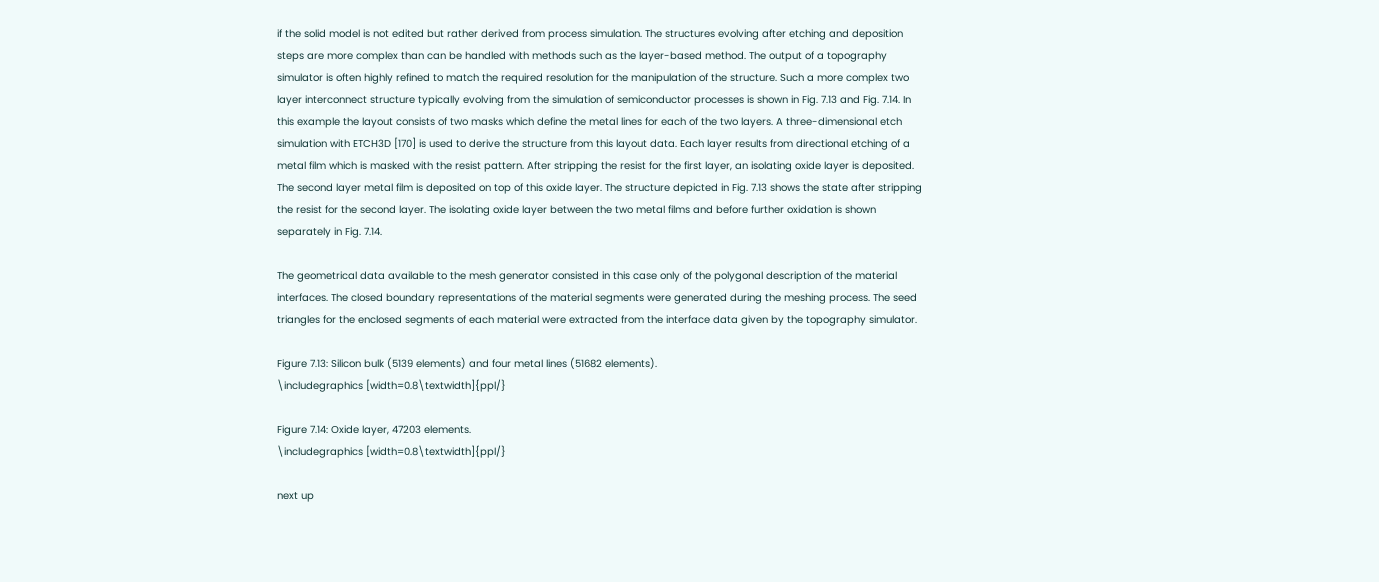if the solid model is not edited but rather derived from process simulation. The structures evolving after etching and deposition steps are more complex than can be handled with methods such as the layer-based method. The output of a topography simulator is often highly refined to match the required resolution for the manipulation of the structure. Such a more complex two layer interconnect structure typically evolving from the simulation of semiconductor processes is shown in Fig. 7.13 and Fig. 7.14. In this example the layout consists of two masks which define the metal lines for each of the two layers. A three-dimensional etch simulation with ETCH3D [170] is used to derive the structure from this layout data. Each layer results from directional etching of a metal film which is masked with the resist pattern. After stripping the resist for the first layer, an isolating oxide layer is deposited. The second layer metal film is deposited on top of this oxide layer. The structure depicted in Fig. 7.13 shows the state after stripping the resist for the second layer. The isolating oxide layer between the two metal films and before further oxidation is shown separately in Fig. 7.14.

The geometrical data available to the mesh generator consisted in this case only of the polygonal description of the material interfaces. The closed boundary representations of the material segments were generated during the meshing process. The seed triangles for the enclosed segments of each material were extracted from the interface data given by the topography simulator.

Figure 7.13: Silicon bulk (5139 elements) and four metal lines (51682 elements).
\includegraphics [width=0.8\textwidth]{ppl/}

Figure 7.14: Oxide layer, 47203 elements.
\includegraphics [width=0.8\textwidth]{ppl/}

next up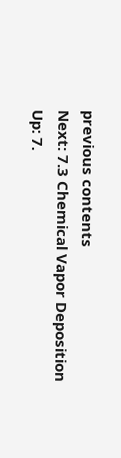previous contents
Next: 7.3 Chemical Vapor Deposition Up: 7.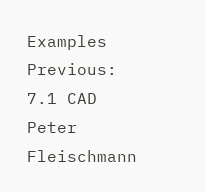Examples Previous: 7.1 CAD
Peter Fleischmann